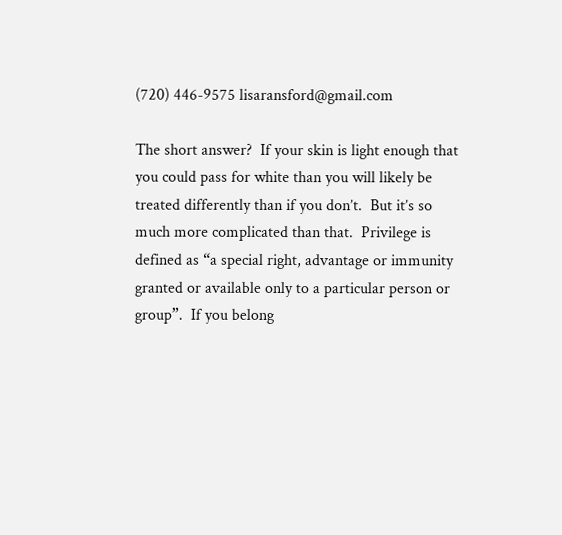(720) 446-9575 lisaransford@gmail.com

The short answer?  If your skin is light enough that you could pass for white than you will likely be treated differently than if you don’t.  But it’s so much more complicated than that.  Privilege is defined as “a special right, advantage or immunity granted or available only to a particular person or group”.  If you belong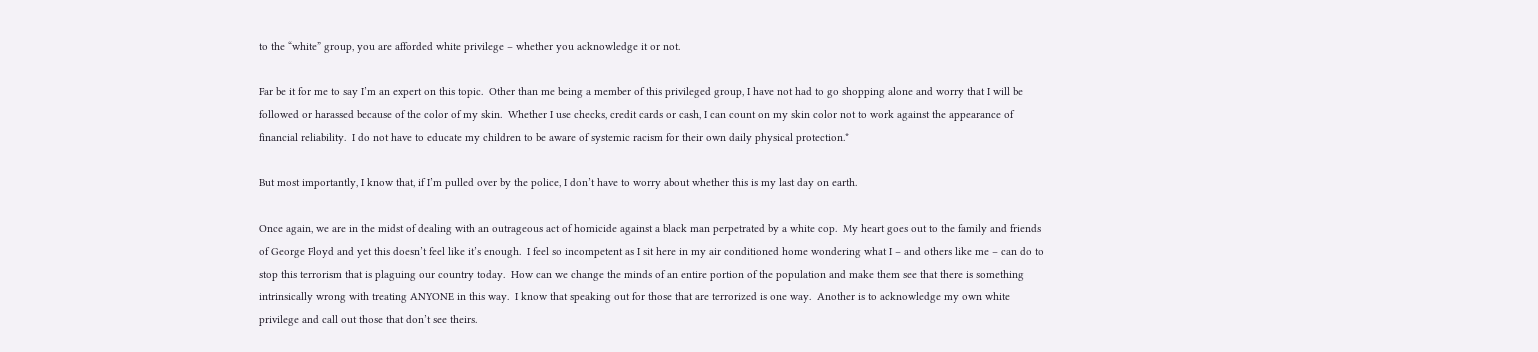to the “white” group, you are afforded white privilege – whether you acknowledge it or not.

Far be it for me to say I’m an expert on this topic.  Other than me being a member of this privileged group, I have not had to go shopping alone and worry that I will be followed or harassed because of the color of my skin.  Whether I use checks, credit cards or cash, I can count on my skin color not to work against the appearance of financial reliability.  I do not have to educate my children to be aware of systemic racism for their own daily physical protection.*

But most importantly, I know that, if I’m pulled over by the police, I don’t have to worry about whether this is my last day on earth.

Once again, we are in the midst of dealing with an outrageous act of homicide against a black man perpetrated by a white cop.  My heart goes out to the family and friends of George Floyd and yet this doesn’t feel like it’s enough.  I feel so incompetent as I sit here in my air conditioned home wondering what I – and others like me – can do to stop this terrorism that is plaguing our country today.  How can we change the minds of an entire portion of the population and make them see that there is something intrinsically wrong with treating ANYONE in this way.  I know that speaking out for those that are terrorized is one way.  Another is to acknowledge my own white privilege and call out those that don’t see theirs.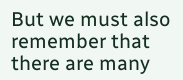But we must also remember that there are many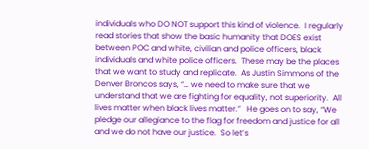individuals who DO NOT support this kind of violence.  I regularly read stories that show the basic humanity that DOES exist between POC and white, civilian and police officers, black individuals and white police officers.  These may be the places that we want to study and replicate.  As Justin Simmons of the Denver Broncos says, “… we need to make sure that we understand that we are fighting for equality, not superiority.  All lives matter when black lives matter.”   He goes on to say, “We pledge our allegiance to the flag for freedom and justice for all and we do not have our justice.  So let’s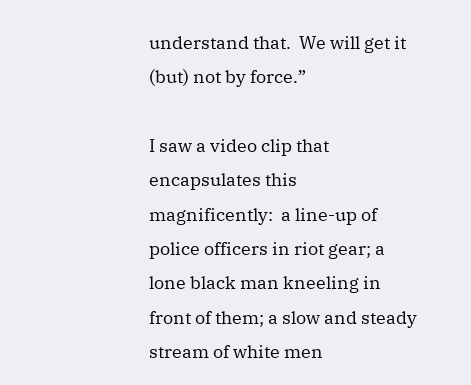understand that.  We will get it (but) not by force.”

I saw a video clip that encapsulates this magnificently:  a line-up of police officers in riot gear; a lone black man kneeling in front of them; a slow and steady stream of white men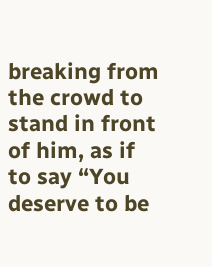breaking from the crowd to stand in front of him, as if to say “You deserve to be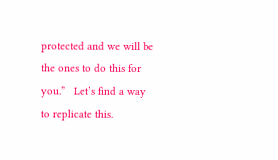protected and we will be the ones to do this for you.”   Let’s find a way to replicate this.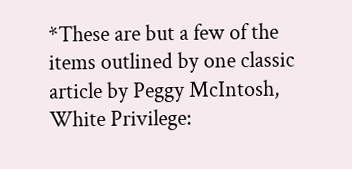*These are but a few of the items outlined by one classic article by Peggy McIntosh, White Privilege: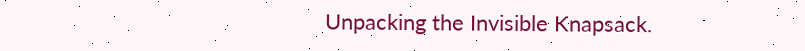Unpacking the Invisible Knapsack.